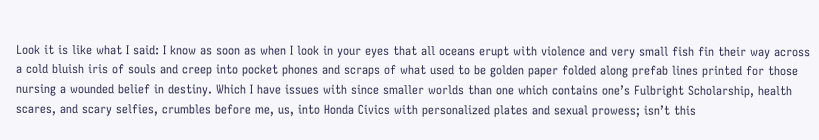Look it is like what I said: I know as soon as when I look in your eyes that all oceans erupt with violence and very small fish fin their way across a cold bluish iris of souls and creep into pocket phones and scraps of what used to be golden paper folded along prefab lines printed for those nursing a wounded belief in destiny. Which I have issues with since smaller worlds than one which contains one’s Fulbright Scholarship, health scares, and scary selfies, crumbles before me, us, into Honda Civics with personalized plates and sexual prowess; isn’t this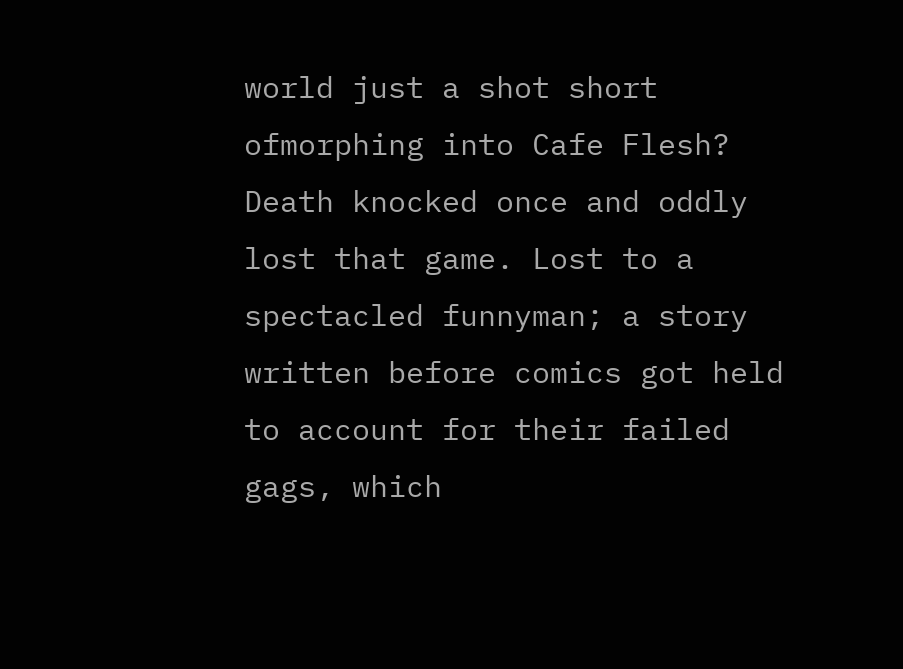world just a shot short ofmorphing into Cafe Flesh? Death knocked once and oddly lost that game. Lost to a spectacled funnyman; a story written before comics got held to account for their failed gags, which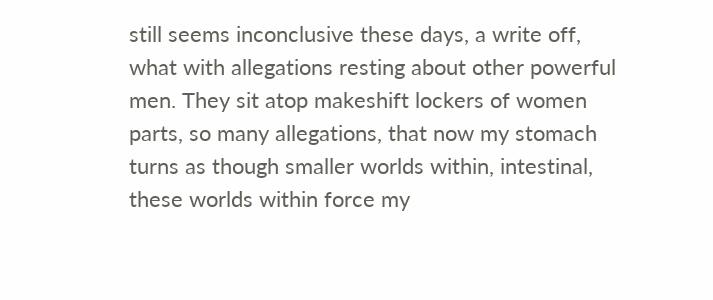still seems inconclusive these days, a write off, what with allegations resting about other powerful men. They sit atop makeshift lockers of women parts, so many allegations, that now my stomach turns as though smaller worlds within, intestinal, these worlds within force my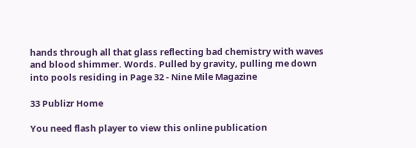hands through all that glass reflecting bad chemistry with waves and blood shimmer. Words. Pulled by gravity, pulling me down into pools residing in Page 32 - Nine Mile Magazine

33 Publizr Home

You need flash player to view this online publication